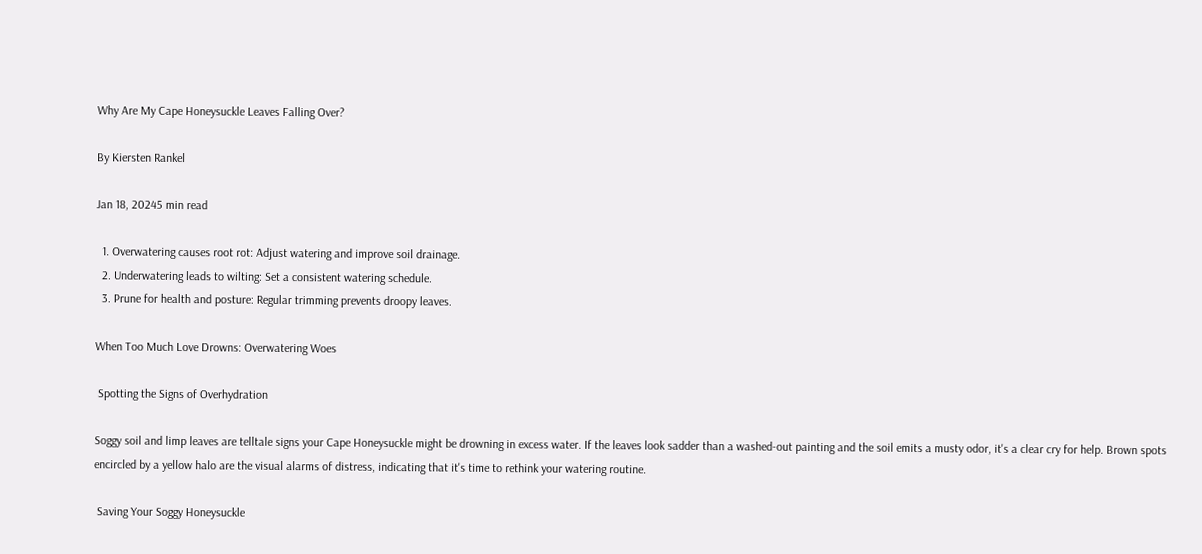Why Are My Cape Honeysuckle Leaves Falling Over?

By Kiersten Rankel

Jan 18, 20245 min read

  1. Overwatering causes root rot: Adjust watering and improve soil drainage.
  2. Underwatering leads to wilting: Set a consistent watering schedule.
  3. Prune for health and posture: Regular trimming prevents droopy leaves.

When Too Much Love Drowns: Overwatering Woes

 Spotting the Signs of Overhydration

Soggy soil and limp leaves are telltale signs your Cape Honeysuckle might be drowning in excess water. If the leaves look sadder than a washed-out painting and the soil emits a musty odor, it's a clear cry for help. Brown spots encircled by a yellow halo are the visual alarms of distress, indicating that it's time to rethink your watering routine.

 Saving Your Soggy Honeysuckle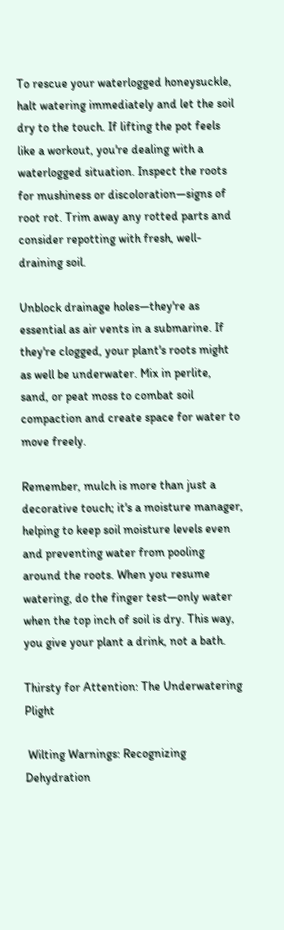To rescue your waterlogged honeysuckle, halt watering immediately and let the soil dry to the touch. If lifting the pot feels like a workout, you're dealing with a waterlogged situation. Inspect the roots for mushiness or discoloration—signs of root rot. Trim away any rotted parts and consider repotting with fresh, well-draining soil.

Unblock drainage holes—they're as essential as air vents in a submarine. If they're clogged, your plant's roots might as well be underwater. Mix in perlite, sand, or peat moss to combat soil compaction and create space for water to move freely.

Remember, mulch is more than just a decorative touch; it's a moisture manager, helping to keep soil moisture levels even and preventing water from pooling around the roots. When you resume watering, do the finger test—only water when the top inch of soil is dry. This way, you give your plant a drink, not a bath.

Thirsty for Attention: The Underwatering Plight

 Wilting Warnings: Recognizing Dehydration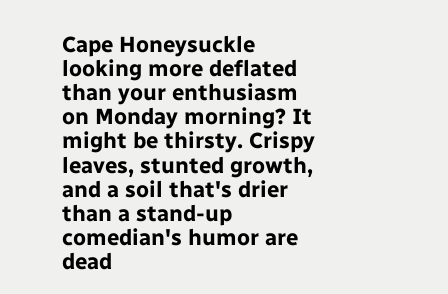Cape Honeysuckle looking more deflated than your enthusiasm on Monday morning? It might be thirsty. Crispy leaves, stunted growth, and a soil that's drier than a stand-up comedian's humor are dead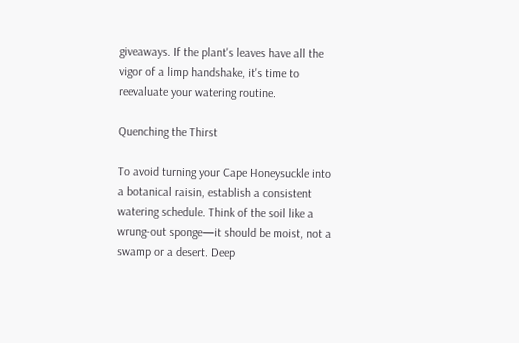giveaways. If the plant's leaves have all the vigor of a limp handshake, it's time to reevaluate your watering routine.

Quenching the Thirst

To avoid turning your Cape Honeysuckle into a botanical raisin, establish a consistent watering schedule. Think of the soil like a wrung-out sponge—it should be moist, not a swamp or a desert. Deep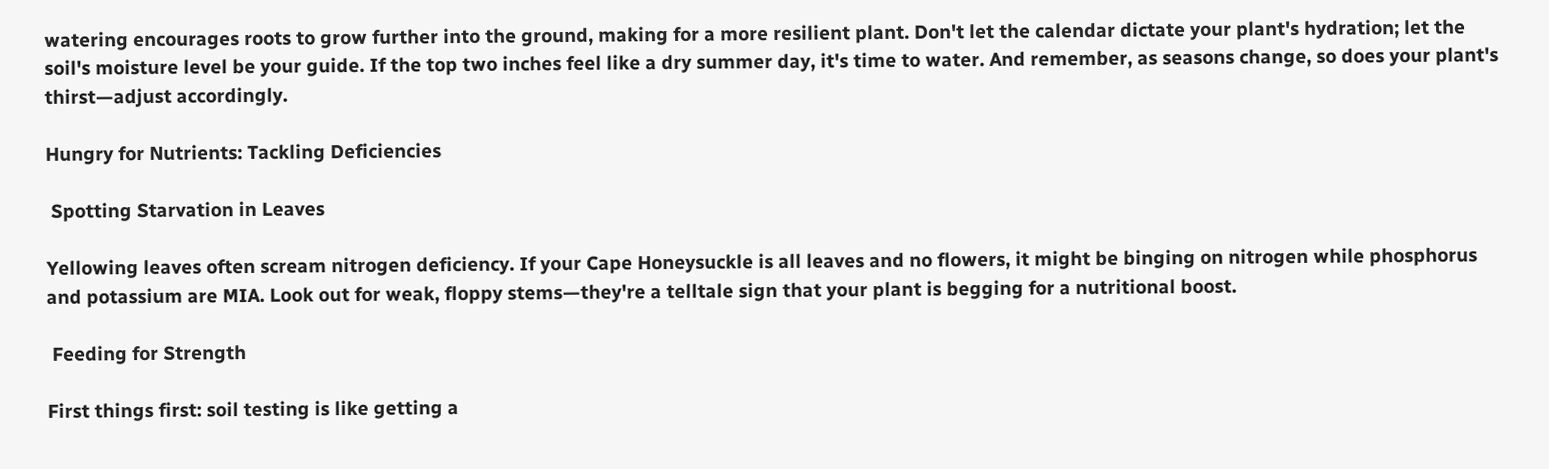watering encourages roots to grow further into the ground, making for a more resilient plant. Don't let the calendar dictate your plant's hydration; let the soil's moisture level be your guide. If the top two inches feel like a dry summer day, it's time to water. And remember, as seasons change, so does your plant's thirst—adjust accordingly.

Hungry for Nutrients: Tackling Deficiencies

 Spotting Starvation in Leaves

Yellowing leaves often scream nitrogen deficiency. If your Cape Honeysuckle is all leaves and no flowers, it might be binging on nitrogen while phosphorus and potassium are MIA. Look out for weak, floppy stems—they're a telltale sign that your plant is begging for a nutritional boost.

 Feeding for Strength

First things first: soil testing is like getting a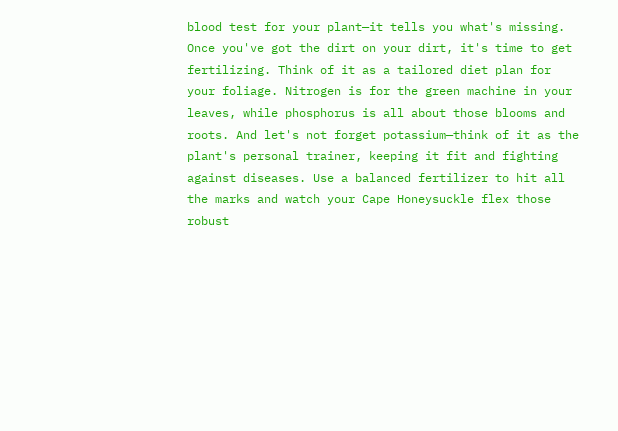blood test for your plant—it tells you what's missing. Once you've got the dirt on your dirt, it's time to get fertilizing. Think of it as a tailored diet plan for your foliage. Nitrogen is for the green machine in your leaves, while phosphorus is all about those blooms and roots. And let's not forget potassium—think of it as the plant's personal trainer, keeping it fit and fighting against diseases. Use a balanced fertilizer to hit all the marks and watch your Cape Honeysuckle flex those robust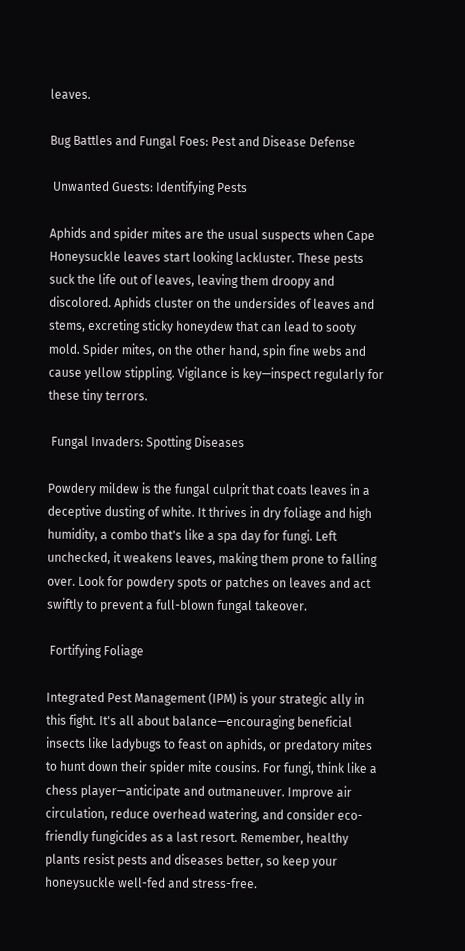leaves.

Bug Battles and Fungal Foes: Pest and Disease Defense

 Unwanted Guests: Identifying Pests

Aphids and spider mites are the usual suspects when Cape Honeysuckle leaves start looking lackluster. These pests suck the life out of leaves, leaving them droopy and discolored. Aphids cluster on the undersides of leaves and stems, excreting sticky honeydew that can lead to sooty mold. Spider mites, on the other hand, spin fine webs and cause yellow stippling. Vigilance is key—inspect regularly for these tiny terrors.

 Fungal Invaders: Spotting Diseases

Powdery mildew is the fungal culprit that coats leaves in a deceptive dusting of white. It thrives in dry foliage and high humidity, a combo that's like a spa day for fungi. Left unchecked, it weakens leaves, making them prone to falling over. Look for powdery spots or patches on leaves and act swiftly to prevent a full-blown fungal takeover.

 Fortifying Foliage

Integrated Pest Management (IPM) is your strategic ally in this fight. It's all about balance—encouraging beneficial insects like ladybugs to feast on aphids, or predatory mites to hunt down their spider mite cousins. For fungi, think like a chess player—anticipate and outmaneuver. Improve air circulation, reduce overhead watering, and consider eco-friendly fungicides as a last resort. Remember, healthy plants resist pests and diseases better, so keep your honeysuckle well-fed and stress-free.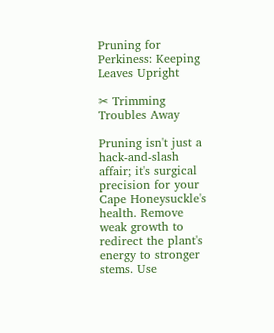Pruning for Perkiness: Keeping Leaves Upright

✂ Trimming Troubles Away

Pruning isn't just a hack-and-slash affair; it's surgical precision for your Cape Honeysuckle's health. Remove weak growth to redirect the plant's energy to stronger stems. Use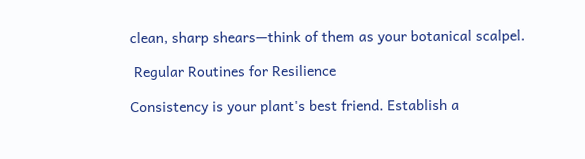clean, sharp shears—think of them as your botanical scalpel.

 Regular Routines for Resilience

Consistency is your plant's best friend. Establish a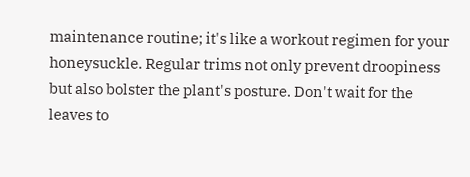maintenance routine; it's like a workout regimen for your honeysuckle. Regular trims not only prevent droopiness but also bolster the plant's posture. Don't wait for the leaves to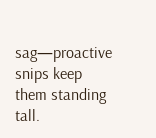sag—proactive snips keep them standing tall.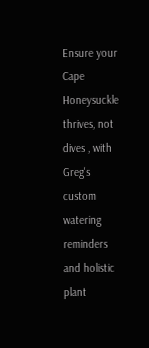Ensure your Cape Honeysuckle thrives, not dives , with Greg's custom watering reminders and holistic plant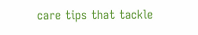care tips that tackle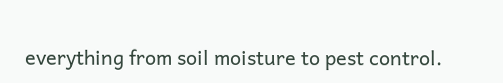everything from soil moisture to pest control.